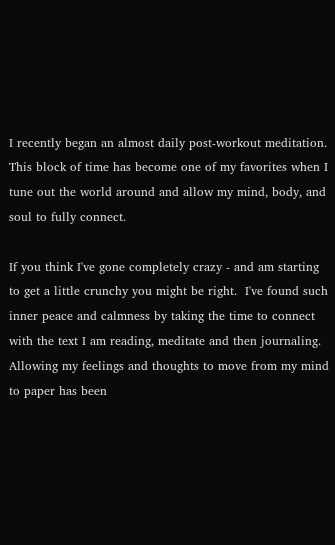I recently began an almost daily post-workout meditation.  This block of time has become one of my favorites when I tune out the world around and allow my mind, body, and soul to fully connect.

If you think I've gone completely crazy - and am starting to get a little crunchy you might be right.  I've found such inner peace and calmness by taking the time to connect with the text I am reading, meditate and then journaling.  Allowing my feelings and thoughts to move from my mind to paper has been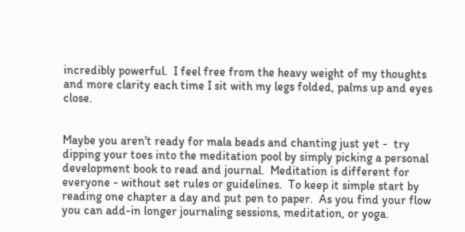incredibly powerful.  I feel free from the heavy weight of my thoughts and more clarity each time I sit with my legs folded, palms up and eyes close.


Maybe you aren't ready for mala beads and chanting just yet -  try dipping your toes into the meditation pool by simply picking a personal development book to read and journal.  Meditation is different for everyone - without set rules or guidelines.  To keep it simple start by reading one chapter a day and put pen to paper.  As you find your flow you can add-in longer journaling sessions, meditation, or yoga.